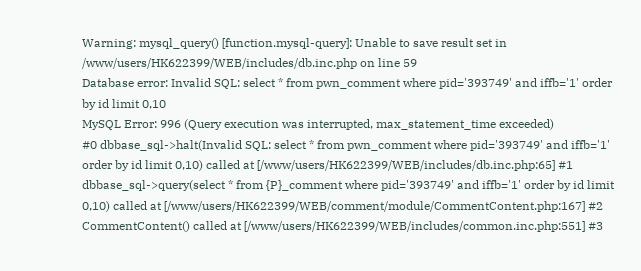Warning: mysql_query() [function.mysql-query]: Unable to save result set in /www/users/HK622399/WEB/includes/db.inc.php on line 59
Database error: Invalid SQL: select * from pwn_comment where pid='393749' and iffb='1' order by id limit 0,10
MySQL Error: 996 (Query execution was interrupted, max_statement_time exceeded)
#0 dbbase_sql->halt(Invalid SQL: select * from pwn_comment where pid='393749' and iffb='1' order by id limit 0,10) called at [/www/users/HK622399/WEB/includes/db.inc.php:65] #1 dbbase_sql->query(select * from {P}_comment where pid='393749' and iffb='1' order by id limit 0,10) called at [/www/users/HK622399/WEB/comment/module/CommentContent.php:167] #2 CommentContent() called at [/www/users/HK622399/WEB/includes/common.inc.php:551] #3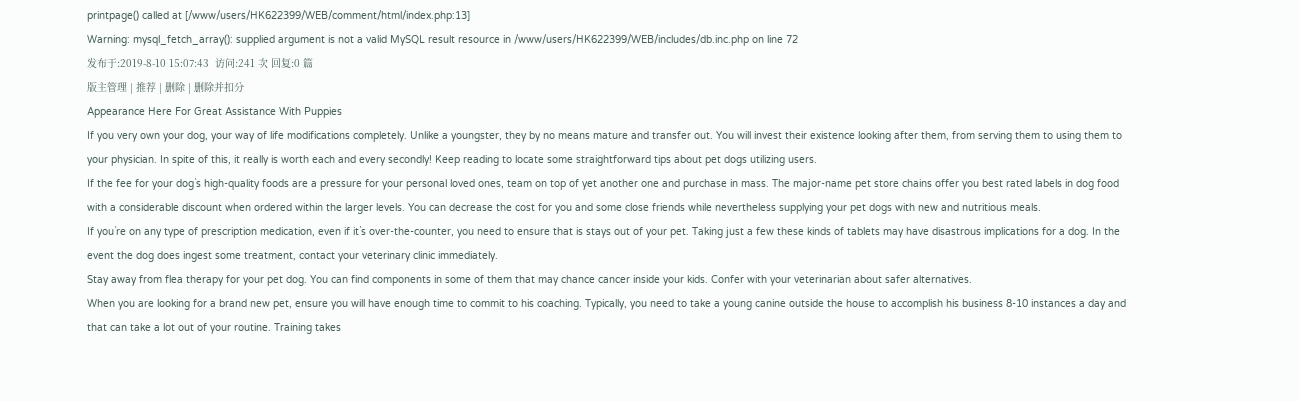printpage() called at [/www/users/HK622399/WEB/comment/html/index.php:13]
Warning: mysql_fetch_array(): supplied argument is not a valid MySQL result resource in /www/users/HK622399/WEB/includes/db.inc.php on line 72
发布于:2019-8-10 15:07:43  访问:241 次 回复:0 篇
版主管理 | 推荐 | 删除 | 删除并扣分
Appearance Here For Great Assistance With Puppies
If you very own your dog, your way of life modifications completely. Unlike a youngster, they by no means mature and transfer out. You will invest their existence looking after them, from serving them to using them to your physician. In spite of this, it really is worth each and every secondly! Keep reading to locate some straightforward tips about pet dogs utilizing users.
If the fee for your dog`s high-quality foods are a pressure for your personal loved ones, team on top of yet another one and purchase in mass. The major-name pet store chains offer you best rated labels in dog food with a considerable discount when ordered within the larger levels. You can decrease the cost for you and some close friends while nevertheless supplying your pet dogs with new and nutritious meals.
If you`re on any type of prescription medication, even if it`s over-the-counter, you need to ensure that is stays out of your pet. Taking just a few these kinds of tablets may have disastrous implications for a dog. In the event the dog does ingest some treatment, contact your veterinary clinic immediately.
Stay away from flea therapy for your pet dog. You can find components in some of them that may chance cancer inside your kids. Confer with your veterinarian about safer alternatives.
When you are looking for a brand new pet, ensure you will have enough time to commit to his coaching. Typically, you need to take a young canine outside the house to accomplish his business 8-10 instances a day and that can take a lot out of your routine. Training takes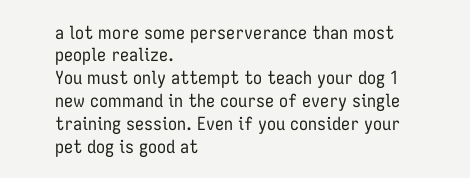a lot more some perserverance than most people realize.
You must only attempt to teach your dog 1 new command in the course of every single training session. Even if you consider your pet dog is good at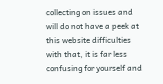collecting on issues and will do not have a peek at this website difficulties with that, it is far less confusing for yourself and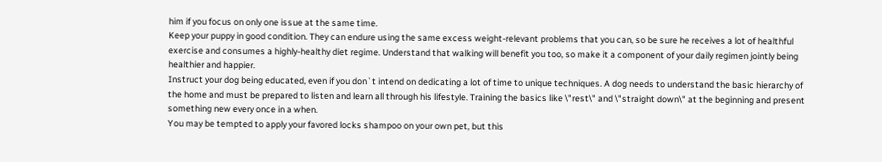him if you focus on only one issue at the same time.
Keep your puppy in good condition. They can endure using the same excess weight-relevant problems that you can, so be sure he receives a lot of healthful exercise and consumes a highly-healthy diet regime. Understand that walking will benefit you too, so make it a component of your daily regimen jointly being healthier and happier.
Instruct your dog being educated, even if you don`t intend on dedicating a lot of time to unique techniques. A dog needs to understand the basic hierarchy of the home and must be prepared to listen and learn all through his lifestyle. Training the basics like \"rest\" and \"straight down\" at the beginning and present something new every once in a when.
You may be tempted to apply your favored locks shampoo on your own pet, but this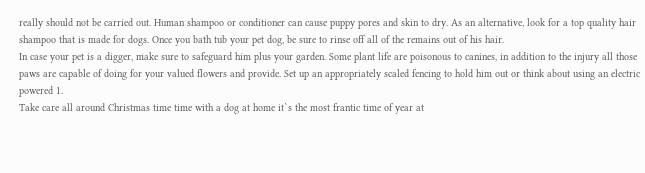really should not be carried out. Human shampoo or conditioner can cause puppy pores and skin to dry. As an alternative, look for a top quality hair shampoo that is made for dogs. Once you bath tub your pet dog, be sure to rinse off all of the remains out of his hair.
In case your pet is a digger, make sure to safeguard him plus your garden. Some plant life are poisonous to canines, in addition to the injury all those paws are capable of doing for your valued flowers and provide. Set up an appropriately scaled fencing to hold him out or think about using an electric powered 1.
Take care all around Christmas time time with a dog at home it`s the most frantic time of year at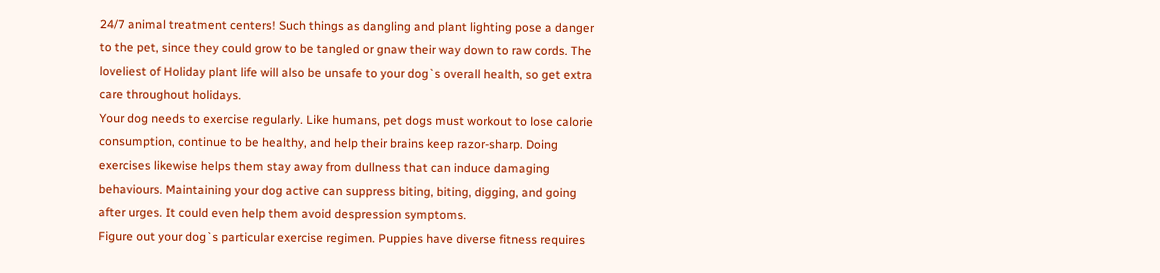24/7 animal treatment centers! Such things as dangling and plant lighting pose a danger to the pet, since they could grow to be tangled or gnaw their way down to raw cords. The loveliest of Holiday plant life will also be unsafe to your dog`s overall health, so get extra care throughout holidays.
Your dog needs to exercise regularly. Like humans, pet dogs must workout to lose calorie consumption, continue to be healthy, and help their brains keep razor-sharp. Doing exercises likewise helps them stay away from dullness that can induce damaging behaviours. Maintaining your dog active can suppress biting, biting, digging, and going after urges. It could even help them avoid despression symptoms.
Figure out your dog`s particular exercise regimen. Puppies have diverse fitness requires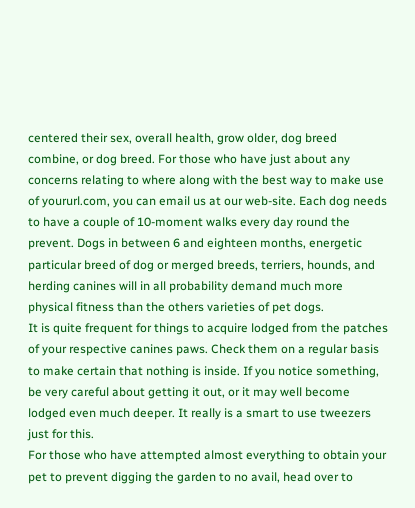centered their sex, overall health, grow older, dog breed combine, or dog breed. For those who have just about any concerns relating to where along with the best way to make use of yoururl.com, you can email us at our web-site. Each dog needs to have a couple of 10-moment walks every day round the prevent. Dogs in between 6 and eighteen months, energetic particular breed of dog or merged breeds, terriers, hounds, and herding canines will in all probability demand much more physical fitness than the others varieties of pet dogs.
It is quite frequent for things to acquire lodged from the patches of your respective canines paws. Check them on a regular basis to make certain that nothing is inside. If you notice something, be very careful about getting it out, or it may well become lodged even much deeper. It really is a smart to use tweezers just for this.
For those who have attempted almost everything to obtain your pet to prevent digging the garden to no avail, head over to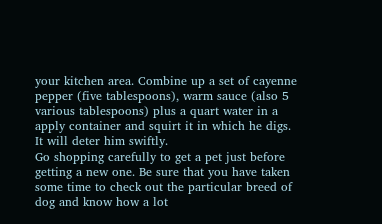your kitchen area. Combine up a set of cayenne pepper (five tablespoons), warm sauce (also 5 various tablespoons) plus a quart water in a apply container and squirt it in which he digs. It will deter him swiftly.
Go shopping carefully to get a pet just before getting a new one. Be sure that you have taken some time to check out the particular breed of dog and know how a lot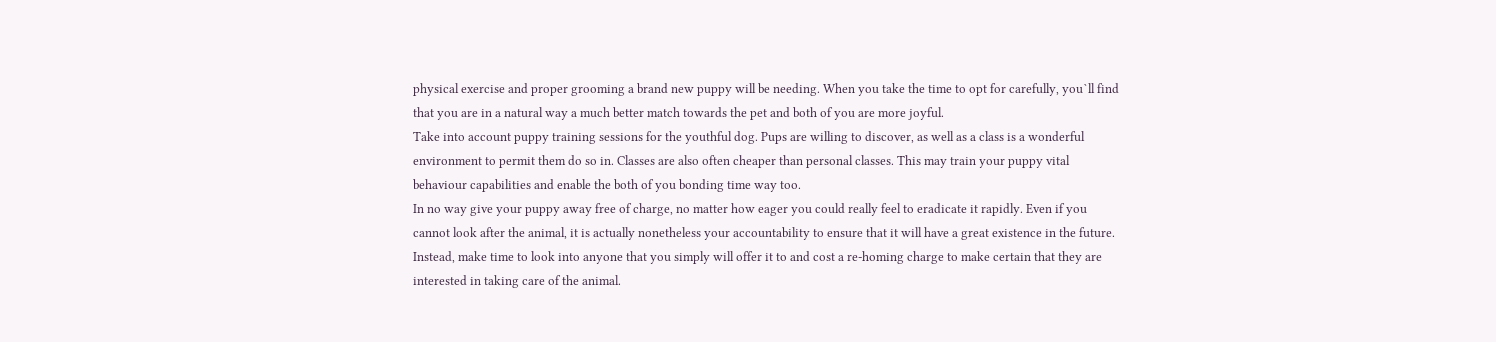physical exercise and proper grooming a brand new puppy will be needing. When you take the time to opt for carefully, you`ll find that you are in a natural way a much better match towards the pet and both of you are more joyful.
Take into account puppy training sessions for the youthful dog. Pups are willing to discover, as well as a class is a wonderful environment to permit them do so in. Classes are also often cheaper than personal classes. This may train your puppy vital behaviour capabilities and enable the both of you bonding time way too.
In no way give your puppy away free of charge, no matter how eager you could really feel to eradicate it rapidly. Even if you cannot look after the animal, it is actually nonetheless your accountability to ensure that it will have a great existence in the future. Instead, make time to look into anyone that you simply will offer it to and cost a re-homing charge to make certain that they are interested in taking care of the animal.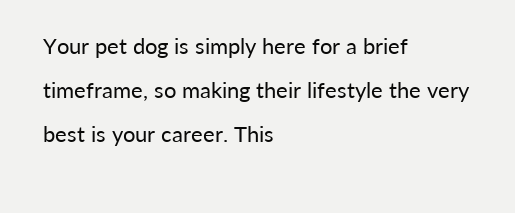Your pet dog is simply here for a brief timeframe, so making their lifestyle the very best is your career. This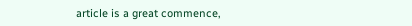article is a great commence,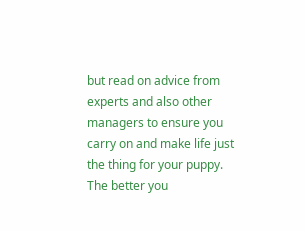but read on advice from experts and also other managers to ensure you carry on and make life just the thing for your puppy. The better you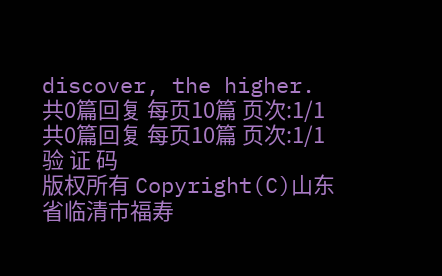discover, the higher.
共0篇回复 每页10篇 页次:1/1
共0篇回复 每页10篇 页次:1/1
验 证 码
版权所有 Copyright(C)山东省临清市福寿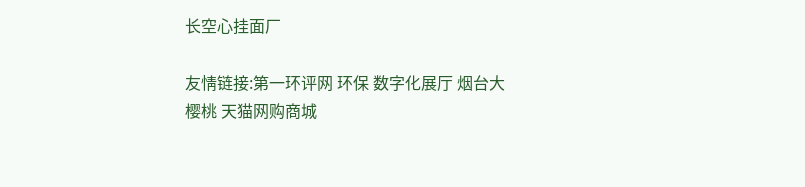长空心挂面厂

友情链接:第一环评网 环保 数字化展厅 烟台大樱桃 天猫网购商城